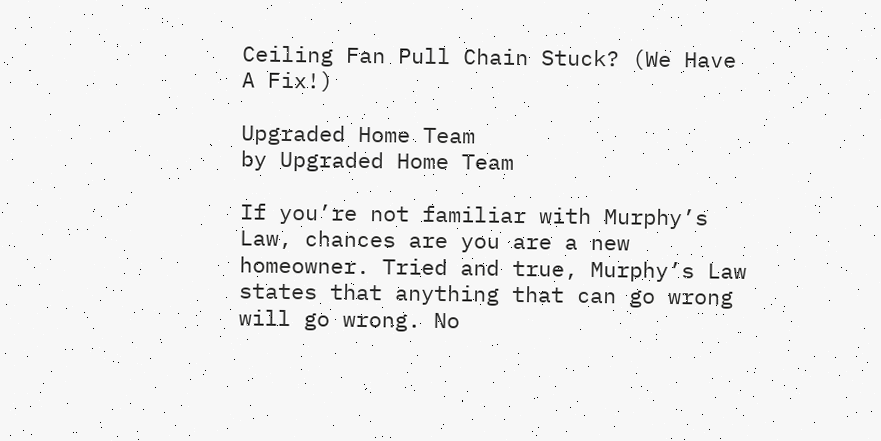Ceiling Fan Pull Chain Stuck? (We Have A Fix!)

Upgraded Home Team
by Upgraded Home Team

If you’re not familiar with Murphy’s Law, chances are you are a new homeowner. Tried and true, Murphy’s Law states that anything that can go wrong will go wrong. No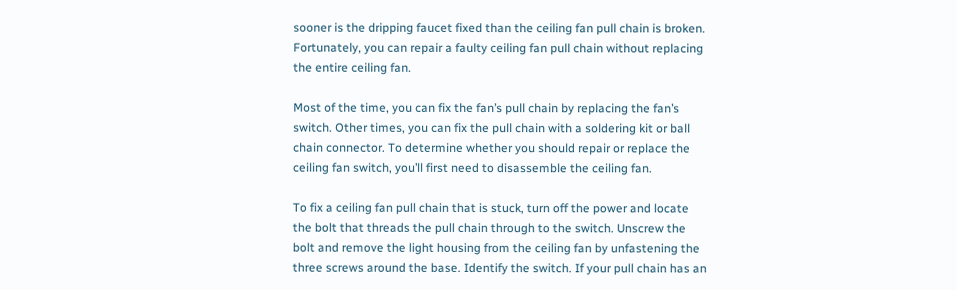sooner is the dripping faucet fixed than the ceiling fan pull chain is broken. Fortunately, you can repair a faulty ceiling fan pull chain without replacing the entire ceiling fan.

Most of the time, you can fix the fan’s pull chain by replacing the fan’s switch. Other times, you can fix the pull chain with a soldering kit or ball chain connector. To determine whether you should repair or replace the ceiling fan switch, you’ll first need to disassemble the ceiling fan.

To fix a ceiling fan pull chain that is stuck, turn off the power and locate the bolt that threads the pull chain through to the switch. Unscrew the bolt and remove the light housing from the ceiling fan by unfastening the three screws around the base. Identify the switch. If your pull chain has an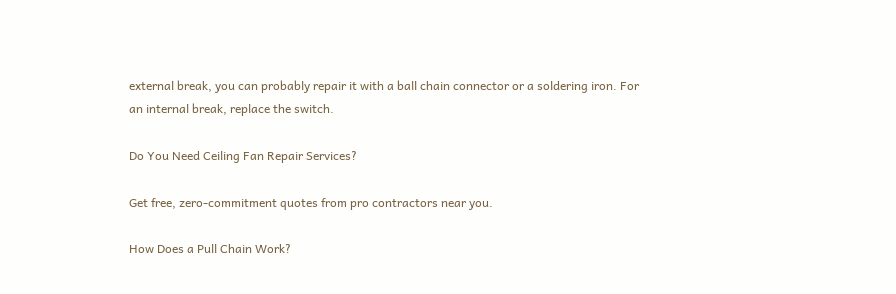external break, you can probably repair it with a ball chain connector or a soldering iron. For an internal break, replace the switch.

Do You Need Ceiling Fan Repair Services?

Get free, zero-commitment quotes from pro contractors near you.

How Does a Pull Chain Work?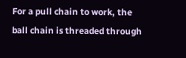For a pull chain to work, the ball chain is threaded through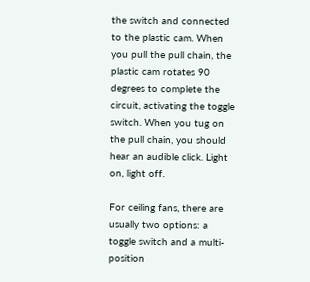the switch and connected to the plastic cam. When you pull the pull chain, the plastic cam rotates 90 degrees to complete the circuit, activating the toggle switch. When you tug on the pull chain, you should hear an audible click. Light on, light off.

For ceiling fans, there are usually two options: a toggle switch and a multi-position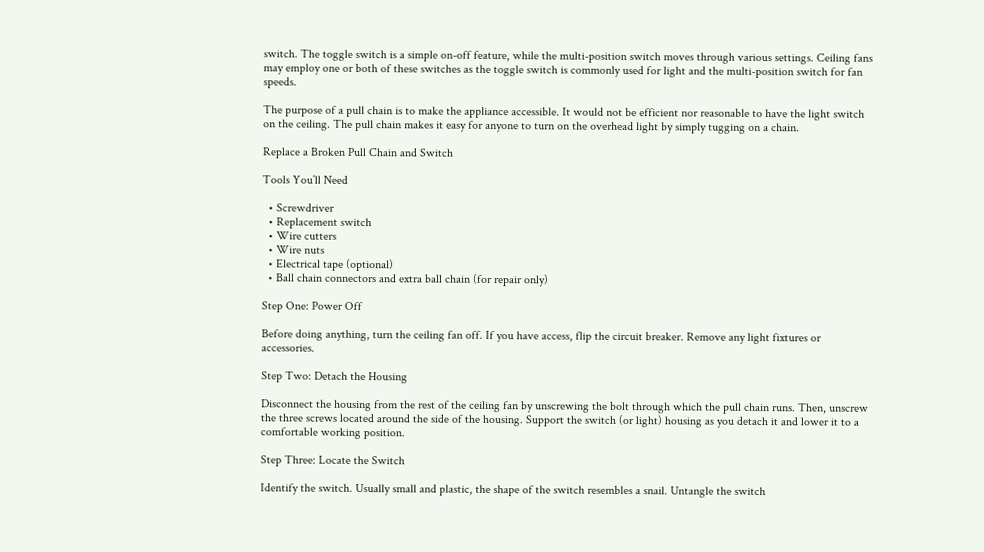switch. The toggle switch is a simple on-off feature, while the multi-position switch moves through various settings. Ceiling fans may employ one or both of these switches as the toggle switch is commonly used for light and the multi-position switch for fan speeds.

The purpose of a pull chain is to make the appliance accessible. It would not be efficient nor reasonable to have the light switch on the ceiling. The pull chain makes it easy for anyone to turn on the overhead light by simply tugging on a chain.

Replace a Broken Pull Chain and Switch

Tools You’ll Need

  • Screwdriver
  • Replacement switch
  • Wire cutters
  • Wire nuts
  • Electrical tape (optional)
  • Ball chain connectors and extra ball chain (for repair only)

Step One: Power Off

Before doing anything, turn the ceiling fan off. If you have access, flip the circuit breaker. Remove any light fixtures or accessories.

Step Two: Detach the Housing

Disconnect the housing from the rest of the ceiling fan by unscrewing the bolt through which the pull chain runs. Then, unscrew the three screws located around the side of the housing. Support the switch (or light) housing as you detach it and lower it to a comfortable working position.

Step Three: Locate the Switch

Identify the switch. Usually small and plastic, the shape of the switch resembles a snail. Untangle the switch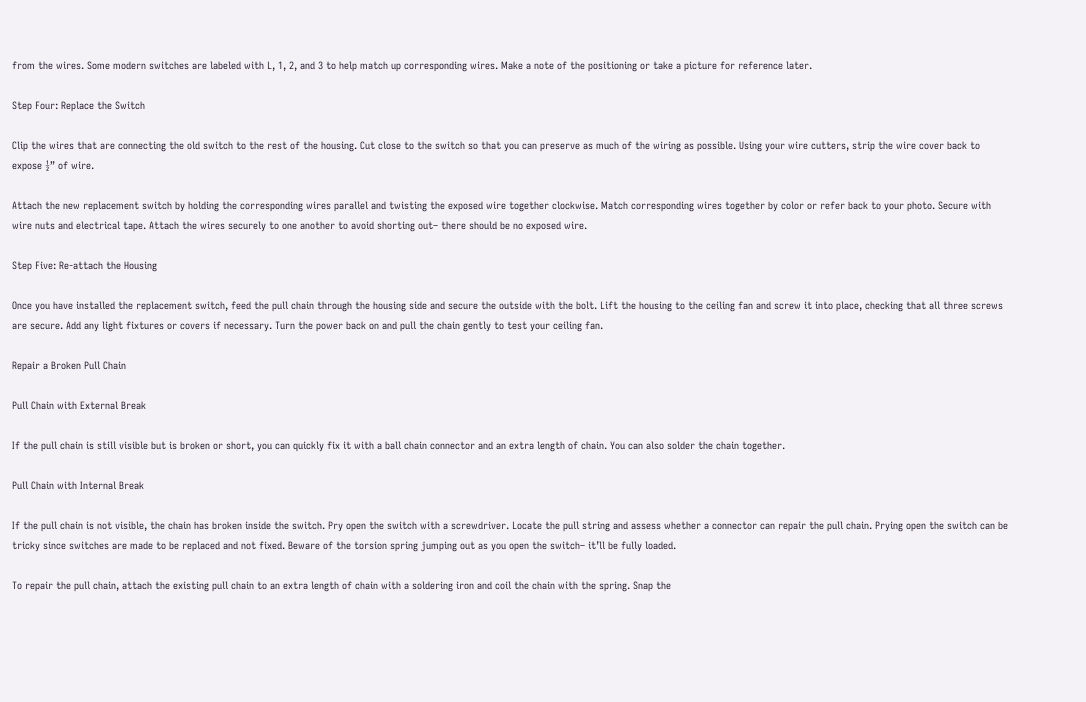from the wires. Some modern switches are labeled with L, 1, 2, and 3 to help match up corresponding wires. Make a note of the positioning or take a picture for reference later.

Step Four: Replace the Switch

Clip the wires that are connecting the old switch to the rest of the housing. Cut close to the switch so that you can preserve as much of the wiring as possible. Using your wire cutters, strip the wire cover back to expose ½” of wire.

Attach the new replacement switch by holding the corresponding wires parallel and twisting the exposed wire together clockwise. Match corresponding wires together by color or refer back to your photo. Secure with wire nuts and electrical tape. Attach the wires securely to one another to avoid shorting out– there should be no exposed wire.

Step Five: Re-attach the Housing

Once you have installed the replacement switch, feed the pull chain through the housing side and secure the outside with the bolt. Lift the housing to the ceiling fan and screw it into place, checking that all three screws are secure. Add any light fixtures or covers if necessary. Turn the power back on and pull the chain gently to test your ceiling fan.

Repair a Broken Pull Chain

Pull Chain with External Break

If the pull chain is still visible but is broken or short, you can quickly fix it with a ball chain connector and an extra length of chain. You can also solder the chain together.

Pull Chain with Internal Break

If the pull chain is not visible, the chain has broken inside the switch. Pry open the switch with a screwdriver. Locate the pull string and assess whether a connector can repair the pull chain. Prying open the switch can be tricky since switches are made to be replaced and not fixed. Beware of the torsion spring jumping out as you open the switch– it’ll be fully loaded.

To repair the pull chain, attach the existing pull chain to an extra length of chain with a soldering iron and coil the chain with the spring. Snap the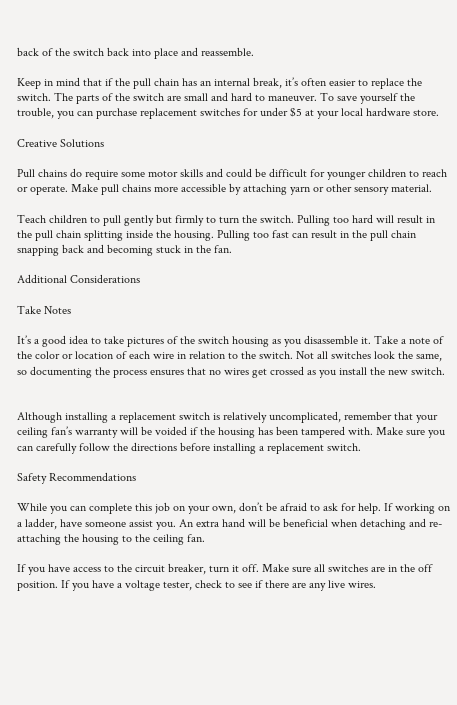back of the switch back into place and reassemble.

Keep in mind that if the pull chain has an internal break, it’s often easier to replace the switch. The parts of the switch are small and hard to maneuver. To save yourself the trouble, you can purchase replacement switches for under $5 at your local hardware store.

Creative Solutions

Pull chains do require some motor skills and could be difficult for younger children to reach or operate. Make pull chains more accessible by attaching yarn or other sensory material.

Teach children to pull gently but firmly to turn the switch. Pulling too hard will result in the pull chain splitting inside the housing. Pulling too fast can result in the pull chain snapping back and becoming stuck in the fan.

Additional Considerations

Take Notes

It’s a good idea to take pictures of the switch housing as you disassemble it. Take a note of the color or location of each wire in relation to the switch. Not all switches look the same, so documenting the process ensures that no wires get crossed as you install the new switch.


Although installing a replacement switch is relatively uncomplicated, remember that your ceiling fan’s warranty will be voided if the housing has been tampered with. Make sure you can carefully follow the directions before installing a replacement switch.

Safety Recommendations

While you can complete this job on your own, don’t be afraid to ask for help. If working on a ladder, have someone assist you. An extra hand will be beneficial when detaching and re-attaching the housing to the ceiling fan.

If you have access to the circuit breaker, turn it off. Make sure all switches are in the off position. If you have a voltage tester, check to see if there are any live wires.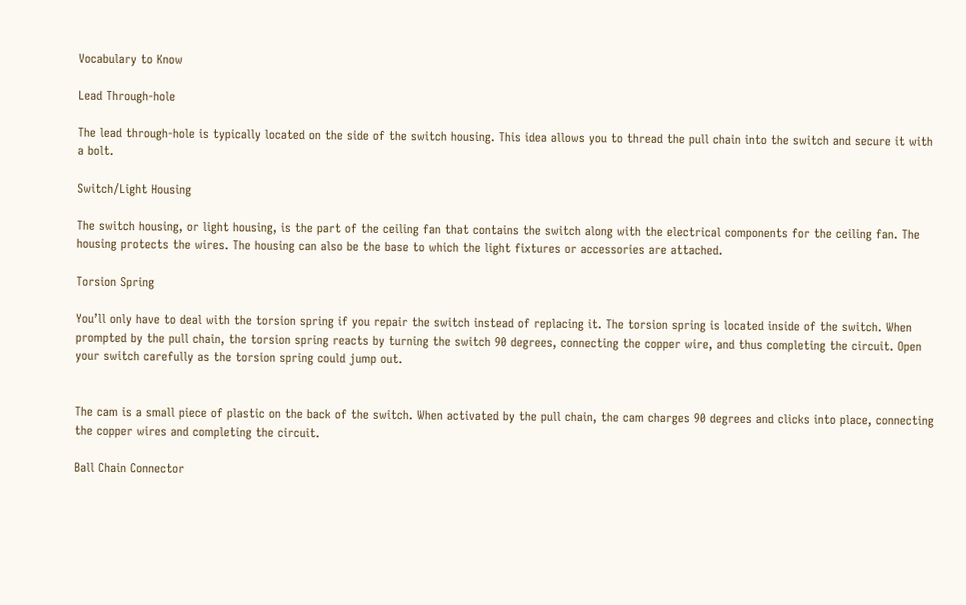Vocabulary to Know

Lead Through-hole

The lead through-hole is typically located on the side of the switch housing. This idea allows you to thread the pull chain into the switch and secure it with a bolt.

Switch/Light Housing

The switch housing, or light housing, is the part of the ceiling fan that contains the switch along with the electrical components for the ceiling fan. The housing protects the wires. The housing can also be the base to which the light fixtures or accessories are attached.

Torsion Spring

You’ll only have to deal with the torsion spring if you repair the switch instead of replacing it. The torsion spring is located inside of the switch. When prompted by the pull chain, the torsion spring reacts by turning the switch 90 degrees, connecting the copper wire, and thus completing the circuit. Open your switch carefully as the torsion spring could jump out.


The cam is a small piece of plastic on the back of the switch. When activated by the pull chain, the cam charges 90 degrees and clicks into place, connecting the copper wires and completing the circuit.

Ball Chain Connector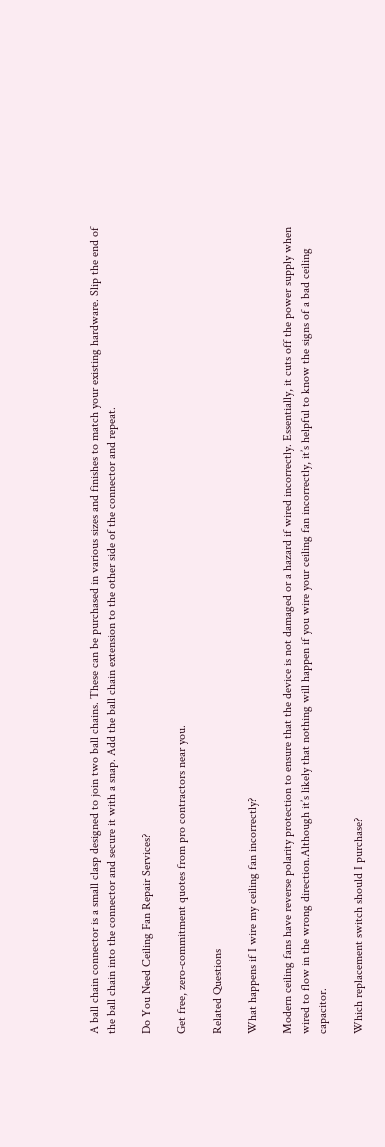A ball chain connector is a small clasp designed to join two ball chains. These can be purchased in various sizes and finishes to match your existing hardware. Slip the end of the ball chain into the connector and secure it with a snap. Add the ball chain extension to the other side of the connector and repeat.

Do You Need Ceiling Fan Repair Services?

Get free, zero-commitment quotes from pro contractors near you.

Related Questions

What happens if I wire my ceiling fan incorrectly?

Modern ceiling fans have reverse polarity protection to ensure that the device is not damaged or a hazard if wired incorrectly. Essentially, it cuts off the power supply when wired to flow in the wrong direction.Although it’s likely that nothing will happen if you wire your ceiling fan incorrectly, it’s helpful to know the signs of a bad ceiling capacitor.

Which replacement switch should I purchase?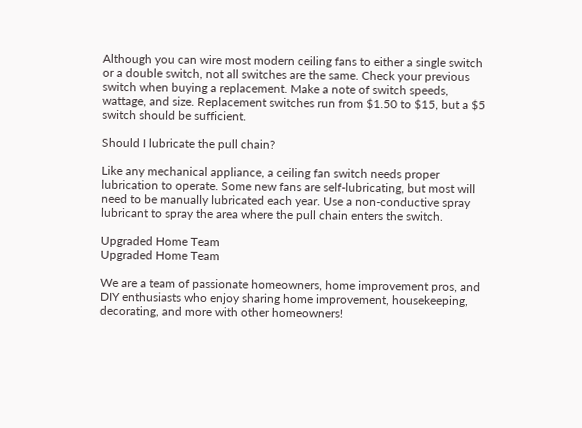Although you can wire most modern ceiling fans to either a single switch or a double switch, not all switches are the same. Check your previous switch when buying a replacement. Make a note of switch speeds, wattage, and size. Replacement switches run from $1.50 to $15, but a $5 switch should be sufficient.

Should I lubricate the pull chain?

Like any mechanical appliance, a ceiling fan switch needs proper lubrication to operate. Some new fans are self-lubricating, but most will need to be manually lubricated each year. Use a non-conductive spray lubricant to spray the area where the pull chain enters the switch.

Upgraded Home Team
Upgraded Home Team

We are a team of passionate homeowners, home improvement pros, and DIY enthusiasts who enjoy sharing home improvement, housekeeping, decorating, and more with other homeowners!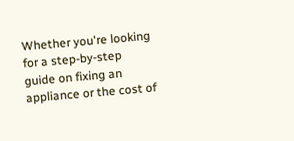Whether you're looking for a step-by-step guide on fixing an appliance or the cost of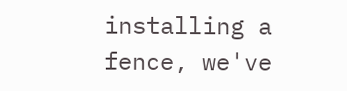installing a fence, we've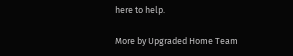here to help.

More by Upgraded Home Team